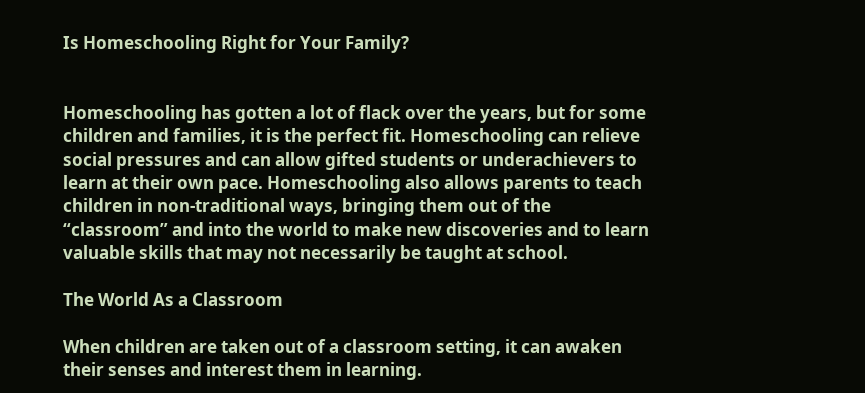Is Homeschooling Right for Your Family?


Homeschooling has gotten a lot of flack over the years, but for some children and families, it is the perfect fit. Homeschooling can relieve social pressures and can allow gifted students or underachievers to learn at their own pace. Homeschooling also allows parents to teach children in non-traditional ways, bringing them out of the “classroom” and into the world to make new discoveries and to learn valuable skills that may not necessarily be taught at school.

The World As a Classroom

When children are taken out of a classroom setting, it can awaken their senses and interest them in learning.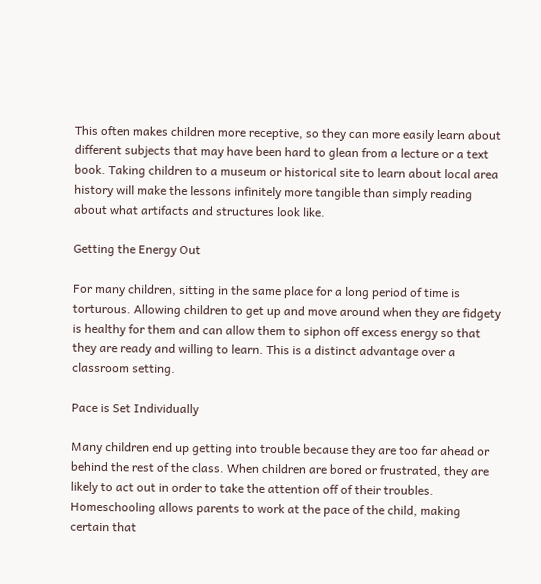This often makes children more receptive, so they can more easily learn about different subjects that may have been hard to glean from a lecture or a text book. Taking children to a museum or historical site to learn about local area history will make the lessons infinitely more tangible than simply reading about what artifacts and structures look like.

Getting the Energy Out

For many children, sitting in the same place for a long period of time is torturous. Allowing children to get up and move around when they are fidgety is healthy for them and can allow them to siphon off excess energy so that they are ready and willing to learn. This is a distinct advantage over a classroom setting.

Pace is Set Individually

Many children end up getting into trouble because they are too far ahead or behind the rest of the class. When children are bored or frustrated, they are likely to act out in order to take the attention off of their troubles. Homeschooling allows parents to work at the pace of the child, making certain that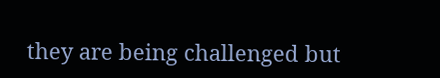they are being challenged but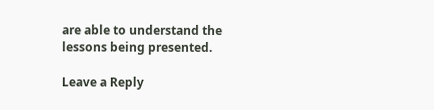are able to understand the lessons being presented.

Leave a Reply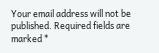Your email address will not be published. Required fields are marked *